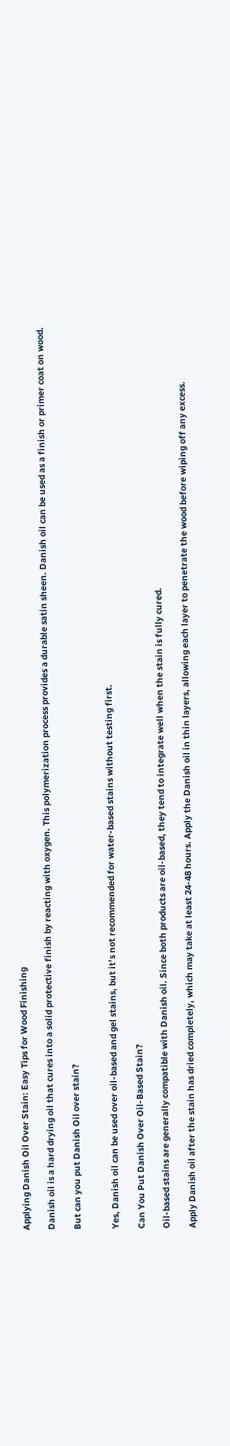Applying Danish Oil Over Stain: Easy Tips for Wood Finishing

Danish oil is a hard drying oil that cures into a solid protective finish by reacting with oxygen. This polymerization process provides a durable satin sheen. Danish oil can be used as a finish or primer coat on wood.

But can you put Danish Oil over stain?


Yes, Danish oil can be used over oil-based and gel stains, but it’s not recommended for water-based stains without testing first.

Can You Put Danish Over Oil-Based Stain?

Oil-based stains are generally compatible with Danish oil. Since both products are oil-based, they tend to integrate well when the stain is fully cured.

Apply Danish oil after the stain has dried completely, which may take at least 24-48 hours. Apply the Danish oil in thin layers, allowing each layer to penetrate the wood before wiping off any excess.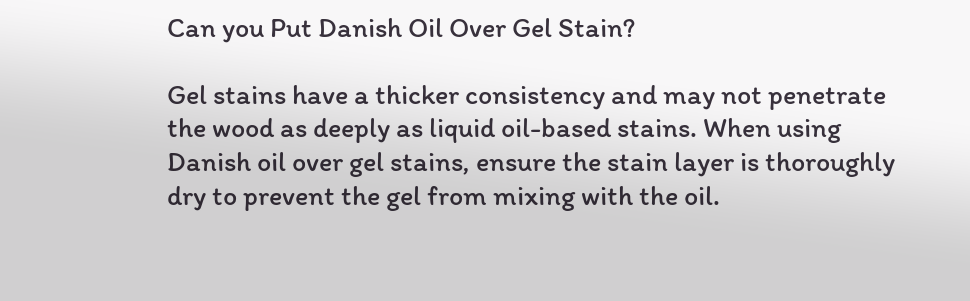Can you Put Danish Oil Over Gel Stain?

Gel stains have a thicker consistency and may not penetrate the wood as deeply as liquid oil-based stains. When using Danish oil over gel stains, ensure the stain layer is thoroughly dry to prevent the gel from mixing with the oil.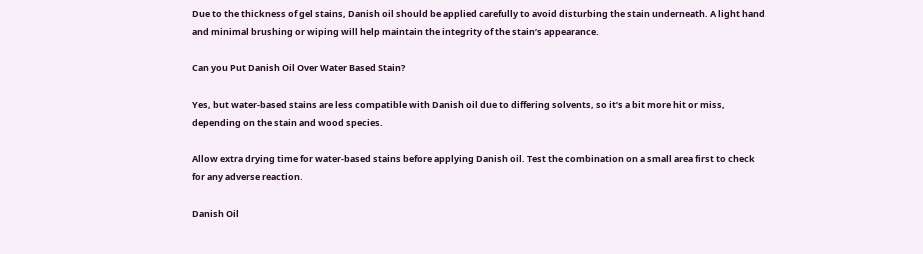Due to the thickness of gel stains, Danish oil should be applied carefully to avoid disturbing the stain underneath. A light hand and minimal brushing or wiping will help maintain the integrity of the stain’s appearance.

Can you Put Danish Oil Over Water Based Stain?

Yes, but water-based stains are less compatible with Danish oil due to differing solvents, so it’s a bit more hit or miss, depending on the stain and wood species.

Allow extra drying time for water-based stains before applying Danish oil. Test the combination on a small area first to check for any adverse reaction.

Danish Oil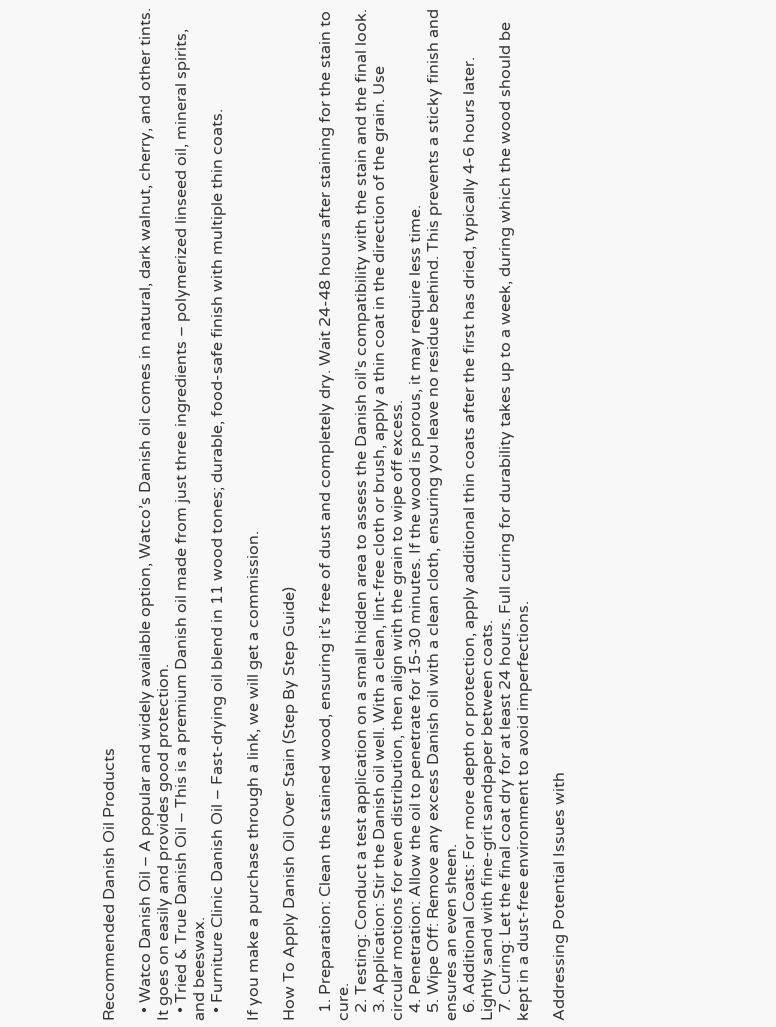Recommended Danish Oil Products

  • Watco Danish Oil – A popular and widely available option, Watco’s Danish oil comes in natural, dark walnut, cherry, and other tints. It goes on easily and provides good protection.
  • Tried & True Danish Oil – This is a premium Danish oil made from just three ingredients – polymerized linseed oil, mineral spirits, and beeswax.
  • Furniture Clinic Danish Oil – Fast-drying oil blend in 11 wood tones; durable, food-safe finish with multiple thin coats.

If you make a purchase through a link, we will get a commission.

How To Apply Danish Oil Over Stain (Step By Step Guide)

  1. Preparation: Clean the stained wood, ensuring it’s free of dust and completely dry. Wait 24-48 hours after staining for the stain to cure.
  2. Testing: Conduct a test application on a small hidden area to assess the Danish oil’s compatibility with the stain and the final look.
  3. Application: Stir the Danish oil well. With a clean, lint-free cloth or brush, apply a thin coat in the direction of the grain. Use circular motions for even distribution, then align with the grain to wipe off excess.
  4. Penetration: Allow the oil to penetrate for 15-30 minutes. If the wood is porous, it may require less time.
  5. Wipe Off: Remove any excess Danish oil with a clean cloth, ensuring you leave no residue behind. This prevents a sticky finish and ensures an even sheen.
  6. Additional Coats: For more depth or protection, apply additional thin coats after the first has dried, typically 4-6 hours later. Lightly sand with fine-grit sandpaper between coats.
  7. Curing: Let the final coat dry for at least 24 hours. Full curing for durability takes up to a week, during which the wood should be kept in a dust-free environment to avoid imperfections.

Addressing Potential Issues with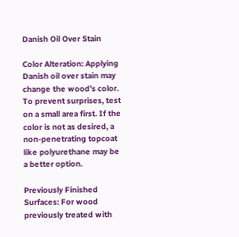Danish Oil Over Stain

Color Alteration: Applying Danish oil over stain may change the wood’s color. To prevent surprises, test on a small area first. If the color is not as desired, a non-penetrating topcoat like polyurethane may be a better option.

Previously Finished Surfaces: For wood previously treated with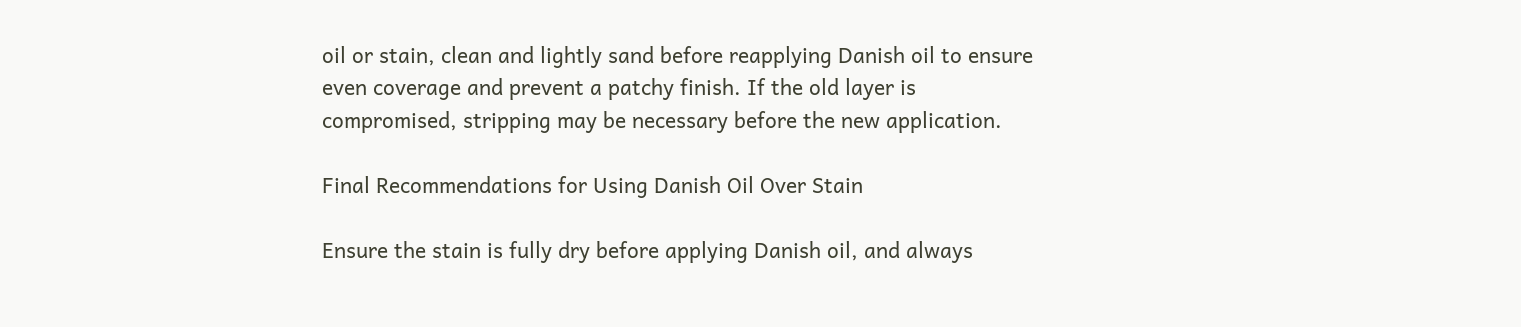oil or stain, clean and lightly sand before reapplying Danish oil to ensure even coverage and prevent a patchy finish. If the old layer is compromised, stripping may be necessary before the new application.

Final Recommendations for Using Danish Oil Over Stain

Ensure the stain is fully dry before applying Danish oil, and always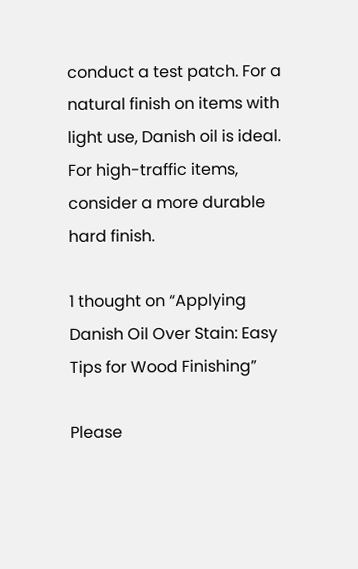conduct a test patch. For a natural finish on items with light use, Danish oil is ideal. For high-traffic items, consider a more durable hard finish.

1 thought on “Applying Danish Oil Over Stain: Easy Tips for Wood Finishing”

Please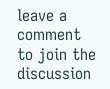leave a comment to join the discussion